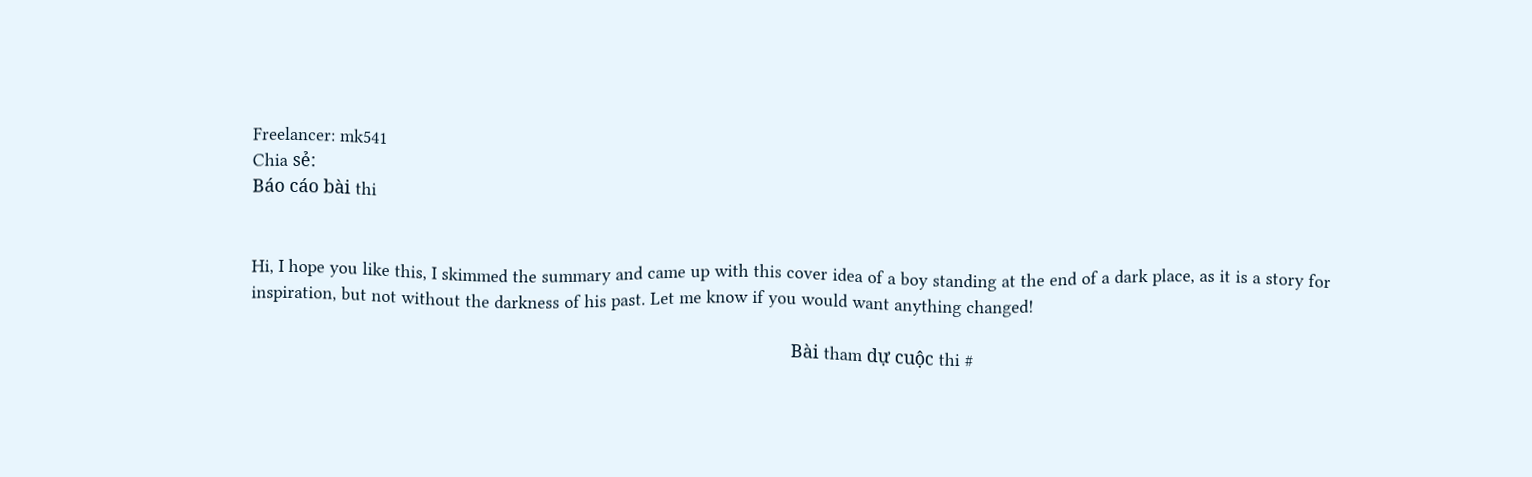Freelancer: mk541
Chia sẻ:
Báo cáo bài thi


Hi, I hope you like this, I skimmed the summary and came up with this cover idea of a boy standing at the end of a dark place, as it is a story for inspiration, but not without the darkness of his past. Let me know if you would want anything changed!

                                                                                                            Bài tham dự cuộc thi #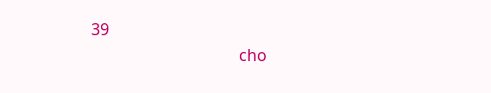39
                                     cho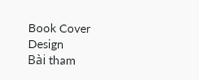Book Cover Design
Bài tham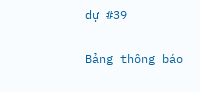dự #39

Bảng thông báo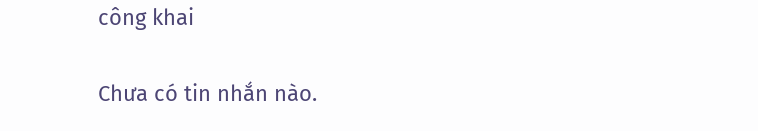công khai

Chưa có tin nhắn nào.